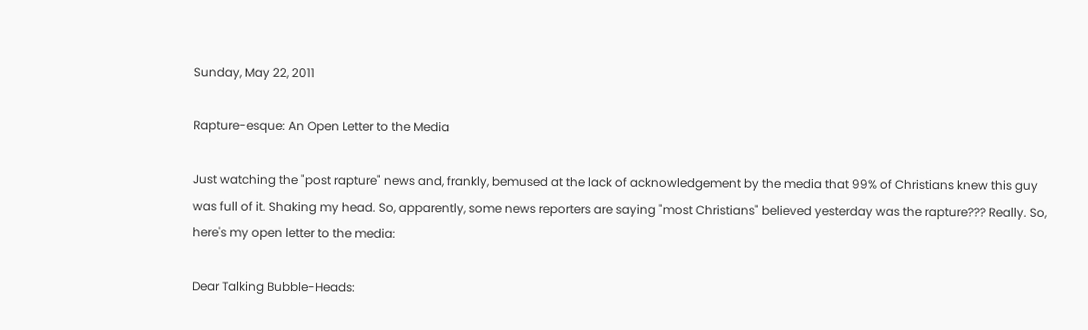Sunday, May 22, 2011

Rapture-esque: An Open Letter to the Media

Just watching the "post rapture" news and, frankly, bemused at the lack of acknowledgement by the media that 99% of Christians knew this guy was full of it. Shaking my head. So, apparently, some news reporters are saying "most Christians" believed yesterday was the rapture??? Really. So, here's my open letter to the media:

Dear Talking Bubble-Heads: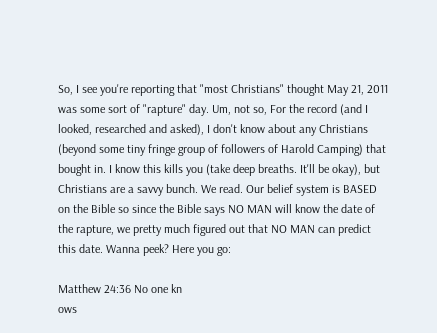So, I see you're reporting that "most Christians" thought May 21, 2011 was some sort of "rapture" day. Um, not so, For the record (and I looked, researched and asked), I don't know about any Christians (beyond some tiny fringe group of followers of Harold Camping) that bought in. I know this kills you (take deep breaths. It'll be okay), but Christians are a savvy bunch. We read. Our belief system is BASED on the Bible so since the Bible says NO MAN will know the date of the rapture, we pretty much figured out that NO MAN can predict this date. Wanna peek? Here you go:

Matthew 24:36 No one kn
ows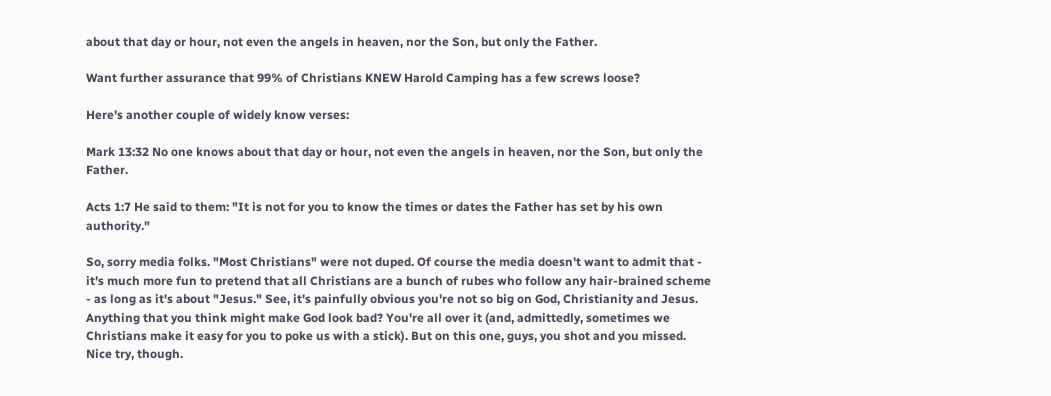about that day or hour, not even the angels in heaven, nor the Son, but only the Father.

Want further assurance that 99% of Christians KNEW Harold Camping has a few screws loose?

Here's another couple of widely know verses:

Mark 13:32 No one knows about that day or hour, not even the angels in heaven, nor the Son, but only the Father.

Acts 1:7 He said to them: "It is not for you to know the times or dates the Father has set by his own authority."

So, sorry media folks. "Most Christians" were not duped. Of course the media doesn't want to admit that - it's much more fun to pretend that all Christians are a bunch of rubes who follow any hair-brained scheme - as long as it's about "Jesus." See, it's painfully obvious you're not so big on God, Christianity and Jesus. Anything that you think might make God look bad? You're all over it (and, admittedly, sometimes we Christians make it easy for you to poke us with a stick). But on this one, guys, you shot and you missed. Nice try, though.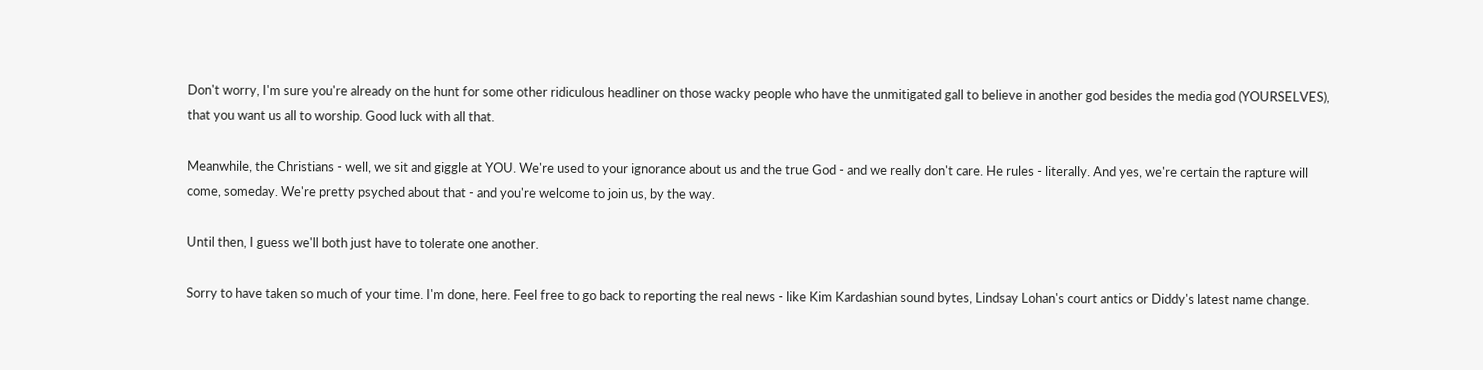Don't worry, I'm sure you're already on the hunt for some other ridiculous headliner on those wacky people who have the unmitigated gall to believe in another god besides the media god (YOURSELVES), that you want us all to worship. Good luck with all that.

Meanwhile, the Christians - well, we sit and giggle at YOU. We're used to your ignorance about us and the true God - and we really don't care. He rules - literally. And yes, we're certain the rapture will come, someday. We're pretty psyched about that - and you're welcome to join us, by the way.

Until then, I guess we'll both just have to tolerate one another.

Sorry to have taken so much of your time. I'm done, here. Feel free to go back to reporting the real news - like Kim Kardashian sound bytes, Lindsay Lohan's court antics or Diddy's latest name change.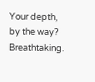Your depth, by the way? Breathtaking.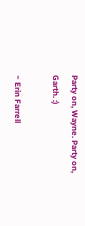Party on, Wayne. Party on, Garth. :)

~ Erin Farrell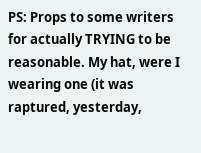PS: Props to some writers for actually TRYING to be reasonable. My hat, were I wearing one (it was raptured, yesterday,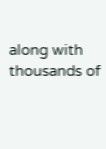along with thousands of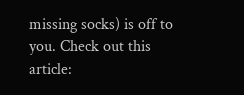missing socks) is off to you. Check out this article: